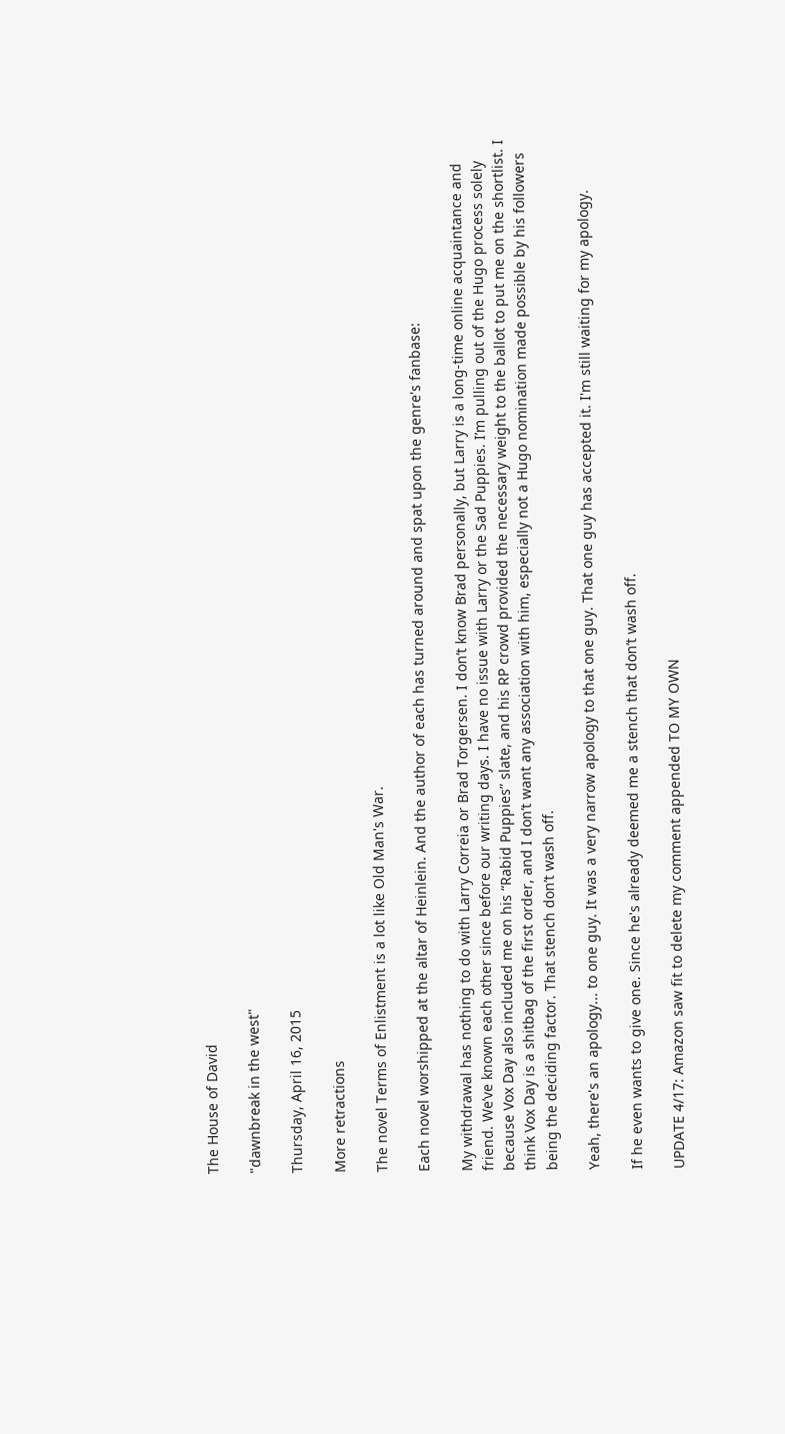The House of David

"dawnbreak in the west"

Thursday, April 16, 2015

More retractions

The novel Terms of Enlistment is a lot like Old Man's War.

Each novel worshipped at the altar of Heinlein. And the author of each has turned around and spat upon the genre's fanbase:

My withdrawal has nothing to do with Larry Correia or Brad Torgersen. I don’t know Brad personally, but Larry is a long-time online acquaintance and friend. We’ve known each other since before our writing days. I have no issue with Larry or the Sad Puppies. I’m pulling out of the Hugo process solely because Vox Day also included me on his “Rabid Puppies” slate, and his RP crowd provided the necessary weight to the ballot to put me on the shortlist. I think Vox Day is a shitbag of the first order, and I don’t want any association with him, especially not a Hugo nomination made possible by his followers being the deciding factor. That stench don’t wash off.

Yeah, there's an apology... to one guy. It was a very narrow apology to that one guy. That one guy has accepted it. I'm still waiting for my apology.

If he even wants to give one. Since he's already deemed me a stench that don’t wash off.

UPDATE 4/17: Amazon saw fit to delete my comment appended TO MY OWN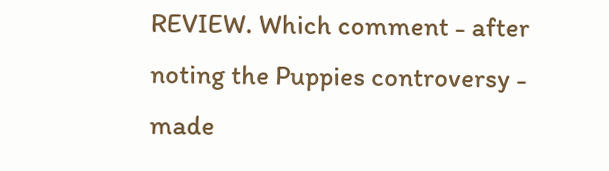REVIEW. Which comment - after noting the Puppies controversy - made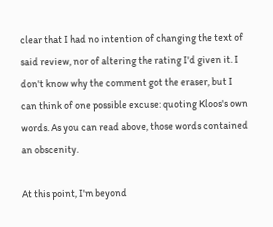clear that I had no intention of changing the text of said review, nor of altering the rating I'd given it. I don't know why the comment got the eraser, but I can think of one possible excuse: quoting Kloos's own words. As you can read above, those words contained an obscenity.

At this point, I'm beyond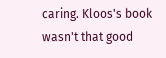caring. Kloos's book wasn't that good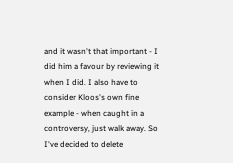and it wasn't that important - I did him a favour by reviewing it when I did. I also have to consider Kloos's own fine example - when caught in a controversy, just walk away. So I've decided to delete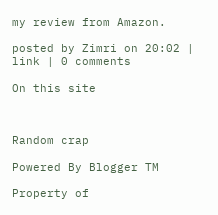my review from Amazon.

posted by Zimri on 20:02 | link | 0 comments

On this site



Random crap

Powered By Blogger TM

Property of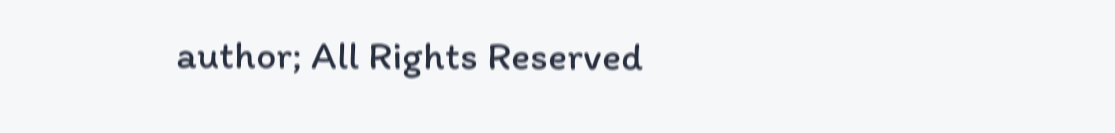author; All Rights Reserved